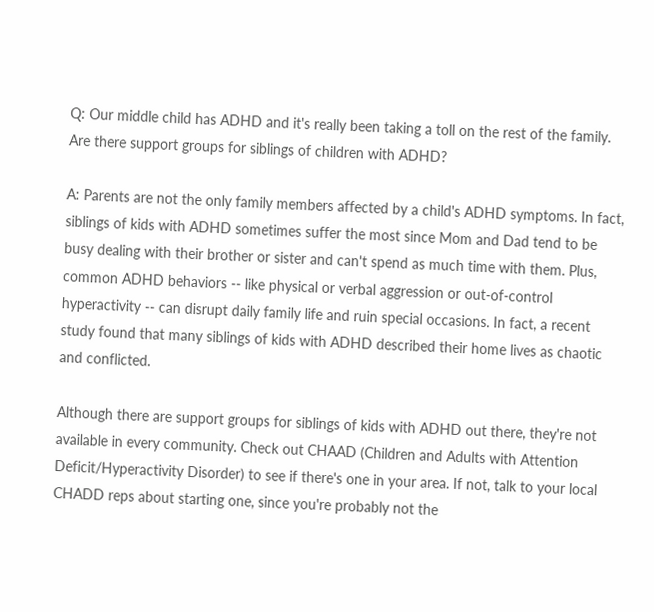Q: Our middle child has ADHD and it's really been taking a toll on the rest of the family. Are there support groups for siblings of children with ADHD?

A: Parents are not the only family members affected by a child's ADHD symptoms. In fact, siblings of kids with ADHD sometimes suffer the most since Mom and Dad tend to be busy dealing with their brother or sister and can't spend as much time with them. Plus, common ADHD behaviors -- like physical or verbal aggression or out-of-control hyperactivity -- can disrupt daily family life and ruin special occasions. In fact, a recent study found that many siblings of kids with ADHD described their home lives as chaotic and conflicted.

Although there are support groups for siblings of kids with ADHD out there, they're not available in every community. Check out CHAAD (Children and Adults with Attention Deficit/Hyperactivity Disorder) to see if there's one in your area. If not, talk to your local CHADD reps about starting one, since you're probably not the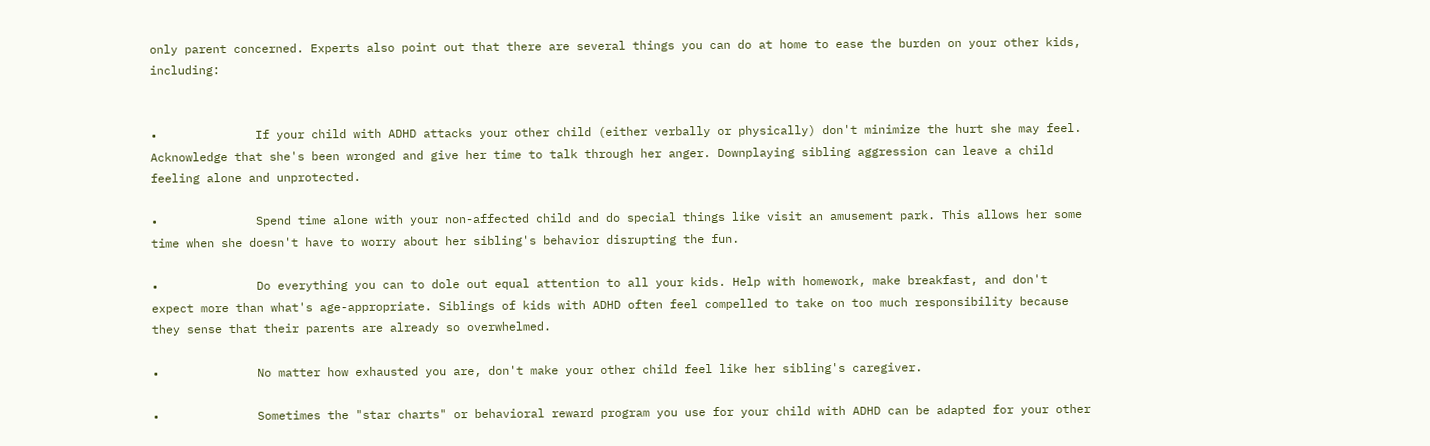only parent concerned. Experts also point out that there are several things you can do at home to ease the burden on your other kids, including:


•              If your child with ADHD attacks your other child (either verbally or physically) don't minimize the hurt she may feel. Acknowledge that she's been wronged and give her time to talk through her anger. Downplaying sibling aggression can leave a child feeling alone and unprotected.

•              Spend time alone with your non-affected child and do special things like visit an amusement park. This allows her some time when she doesn't have to worry about her sibling's behavior disrupting the fun.

•              Do everything you can to dole out equal attention to all your kids. Help with homework, make breakfast, and don't expect more than what's age-appropriate. Siblings of kids with ADHD often feel compelled to take on too much responsibility because they sense that their parents are already so overwhelmed.

•              No matter how exhausted you are, don't make your other child feel like her sibling's caregiver.

•              Sometimes the "star charts" or behavioral reward program you use for your child with ADHD can be adapted for your other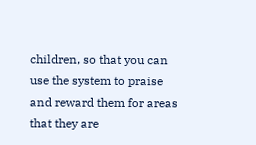children, so that you can use the system to praise and reward them for areas that they are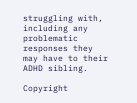struggling with, including any problematic responses they may have to their ADHD sibling.

Copyright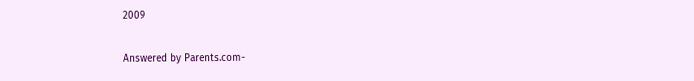2009

Answered by Parents.com-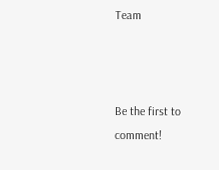Team



Be the first to comment!